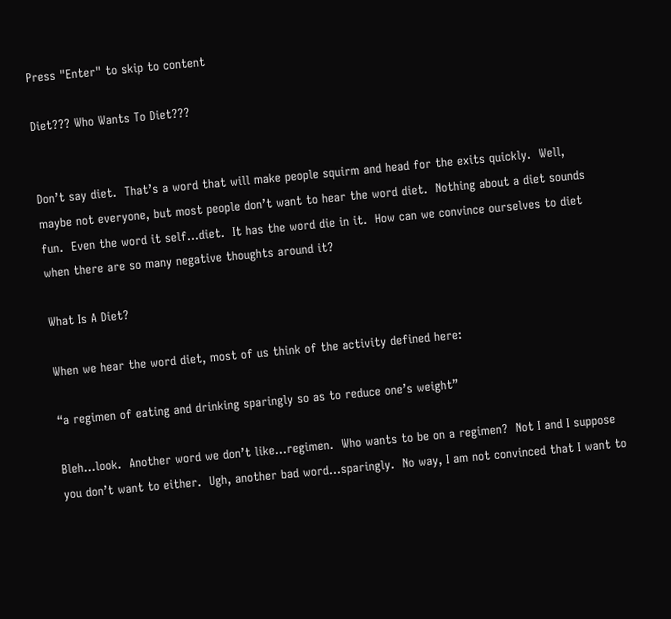Press "Enter" to skip to content

Diet??? Who Wants To Diet???


Don’t say diet.  That’s a word that will make people squirm and head for the exits quickly.  Well, maybe not everyone, but most people don’t want to hear the word diet.  Nothing about a diet sounds fun.  Even the word it self…diet.  It has the word die in it.  How can we convince ourselves to diet when there are so many negative thoughts around it?

What Is A Diet?

When we hear the word diet, most of us think of the activity defined here:

“a regimen of eating and drinking sparingly so as to reduce one’s weight”

Bleh…look.  Another word we don’t like…regimen.  Who wants to be on a regimen?  Not I and I suppose you don’t want to either.  Ugh, another bad word…sparingly.  No way, I am not convinced that I want to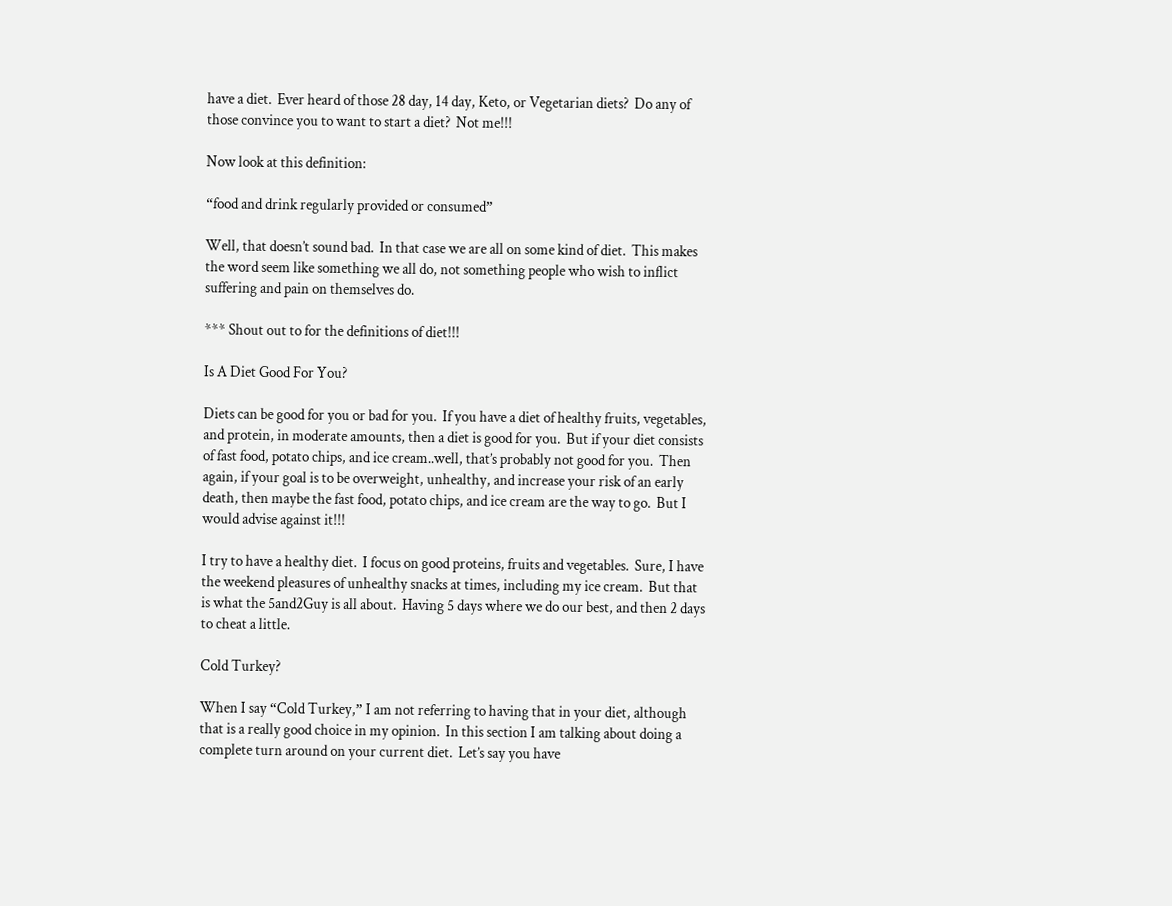have a diet.  Ever heard of those 28 day, 14 day, Keto, or Vegetarian diets?  Do any of those convince you to want to start a diet?  Not me!!!

Now look at this definition:

“food and drink regularly provided or consumed”

Well, that doesn’t sound bad.  In that case we are all on some kind of diet.  This makes the word seem like something we all do, not something people who wish to inflict suffering and pain on themselves do.

*** Shout out to for the definitions of diet!!!

Is A Diet Good For You?

Diets can be good for you or bad for you.  If you have a diet of healthy fruits, vegetables, and protein, in moderate amounts, then a diet is good for you.  But if your diet consists of fast food, potato chips, and ice cream..well, that’s probably not good for you.  Then again, if your goal is to be overweight, unhealthy, and increase your risk of an early death, then maybe the fast food, potato chips, and ice cream are the way to go.  But I would advise against it!!!

I try to have a healthy diet.  I focus on good proteins, fruits and vegetables.  Sure, I have the weekend pleasures of unhealthy snacks at times, including my ice cream.  But that is what the 5and2Guy is all about.  Having 5 days where we do our best, and then 2 days to cheat a little.

Cold Turkey?

When I say “Cold Turkey,” I am not referring to having that in your diet, although that is a really good choice in my opinion.  In this section I am talking about doing a complete turn around on your current diet.  Let’s say you have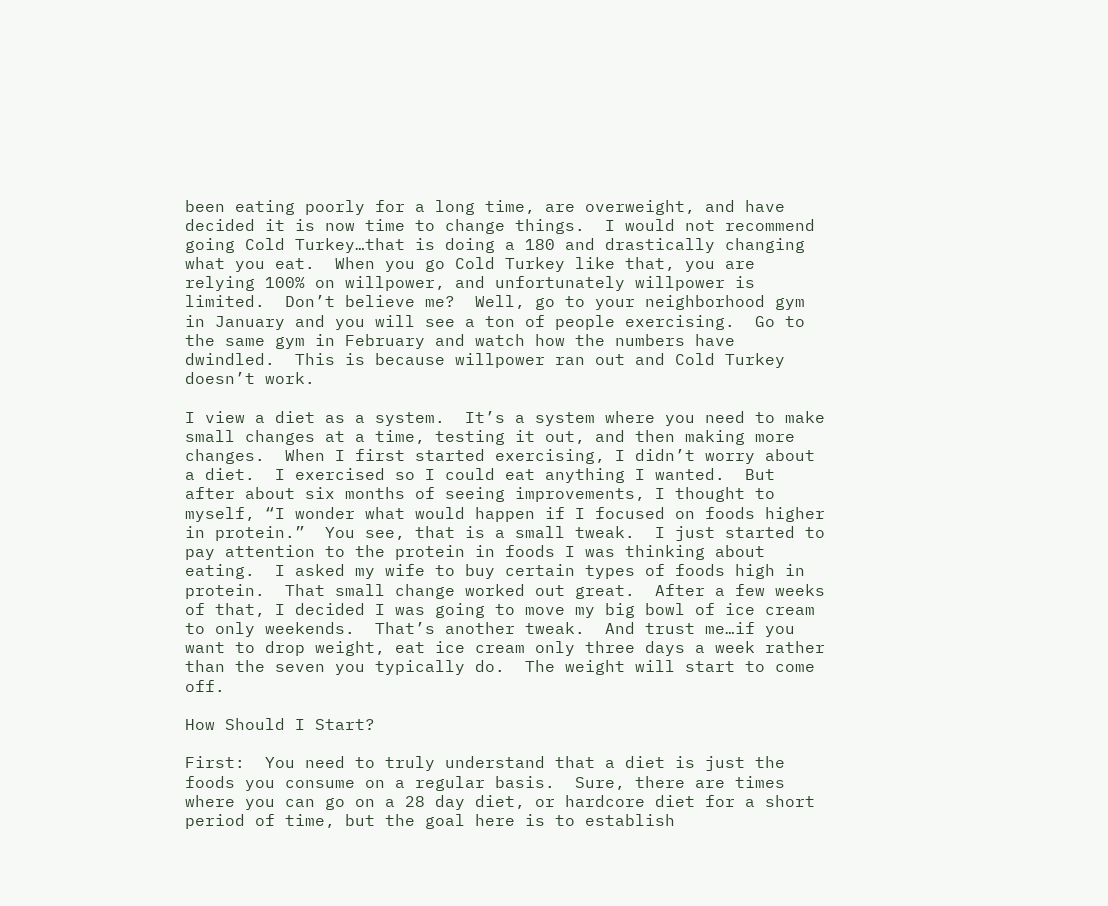been eating poorly for a long time, are overweight, and have decided it is now time to change things.  I would not recommend going Cold Turkey…that is doing a 180 and drastically changing what you eat.  When you go Cold Turkey like that, you are relying 100% on willpower, and unfortunately willpower is limited.  Don’t believe me?  Well, go to your neighborhood gym in January and you will see a ton of people exercising.  Go to the same gym in February and watch how the numbers have dwindled.  This is because willpower ran out and Cold Turkey doesn’t work.

I view a diet as a system.  It’s a system where you need to make small changes at a time, testing it out, and then making more changes.  When I first started exercising, I didn’t worry about a diet.  I exercised so I could eat anything I wanted.  But after about six months of seeing improvements, I thought to myself, “I wonder what would happen if I focused on foods higher in protein.”  You see, that is a small tweak.  I just started to pay attention to the protein in foods I was thinking about eating.  I asked my wife to buy certain types of foods high in protein.  That small change worked out great.  After a few weeks of that, I decided I was going to move my big bowl of ice cream to only weekends.  That’s another tweak.  And trust me…if you want to drop weight, eat ice cream only three days a week rather than the seven you typically do.  The weight will start to come off.

How Should I Start?

First:  You need to truly understand that a diet is just the foods you consume on a regular basis.  Sure, there are times where you can go on a 28 day diet, or hardcore diet for a short period of time, but the goal here is to establish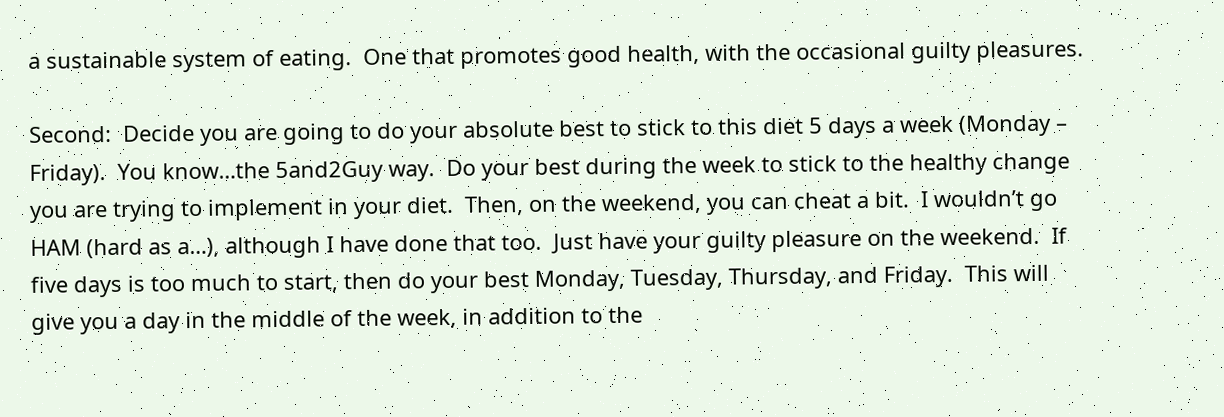a sustainable system of eating.  One that promotes good health, with the occasional guilty pleasures.

Second:  Decide you are going to do your absolute best to stick to this diet 5 days a week (Monday – Friday).  You know…the 5and2Guy way.  Do your best during the week to stick to the healthy change you are trying to implement in your diet.  Then, on the weekend, you can cheat a bit.  I wouldn’t go HAM (hard as a…), although I have done that too.  Just have your guilty pleasure on the weekend.  If five days is too much to start, then do your best Monday, Tuesday, Thursday, and Friday.  This will give you a day in the middle of the week, in addition to the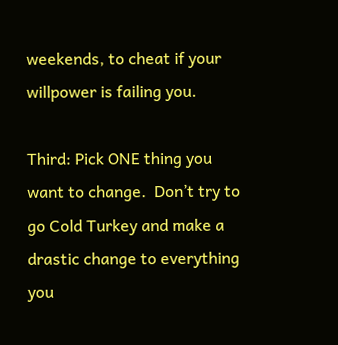weekends, to cheat if your willpower is failing you.

Third: Pick ONE thing you want to change.  Don’t try to go Cold Turkey and make a drastic change to everything you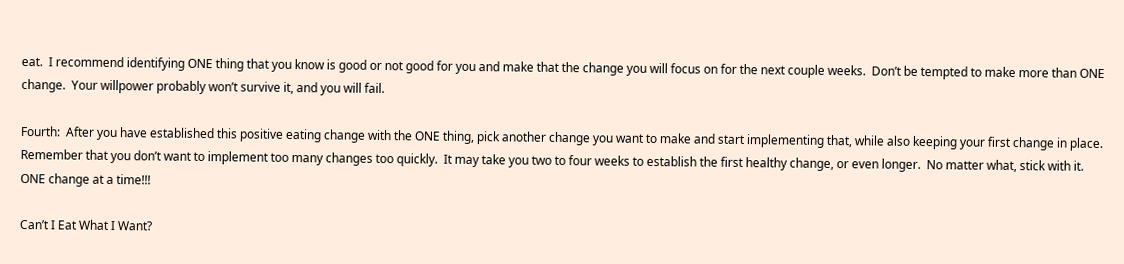eat.  I recommend identifying ONE thing that you know is good or not good for you and make that the change you will focus on for the next couple weeks.  Don’t be tempted to make more than ONE change.  Your willpower probably won’t survive it, and you will fail.

Fourth:  After you have established this positive eating change with the ONE thing, pick another change you want to make and start implementing that, while also keeping your first change in place.  Remember that you don’t want to implement too many changes too quickly.  It may take you two to four weeks to establish the first healthy change, or even longer.  No matter what, stick with it.  ONE change at a time!!!

Can’t I Eat What I Want?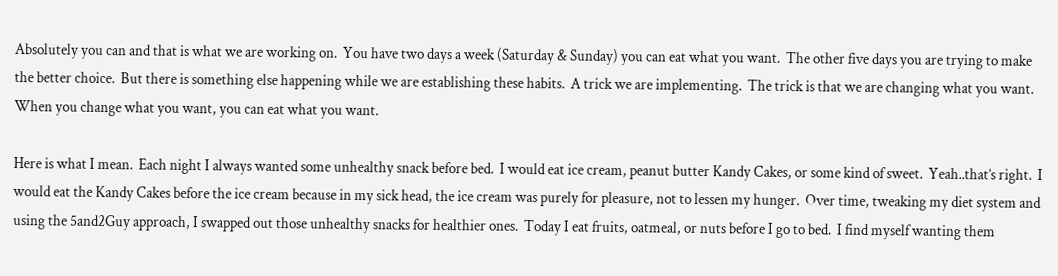Absolutely you can and that is what we are working on.  You have two days a week (Saturday & Sunday) you can eat what you want.  The other five days you are trying to make the better choice.  But there is something else happening while we are establishing these habits.  A trick we are implementing.  The trick is that we are changing what you want.  When you change what you want, you can eat what you want.

Here is what I mean.  Each night I always wanted some unhealthy snack before bed.  I would eat ice cream, peanut butter Kandy Cakes, or some kind of sweet.  Yeah..that’s right.  I would eat the Kandy Cakes before the ice cream because in my sick head, the ice cream was purely for pleasure, not to lessen my hunger.  Over time, tweaking my diet system and using the 5and2Guy approach, I swapped out those unhealthy snacks for healthier ones.  Today I eat fruits, oatmeal, or nuts before I go to bed.  I find myself wanting them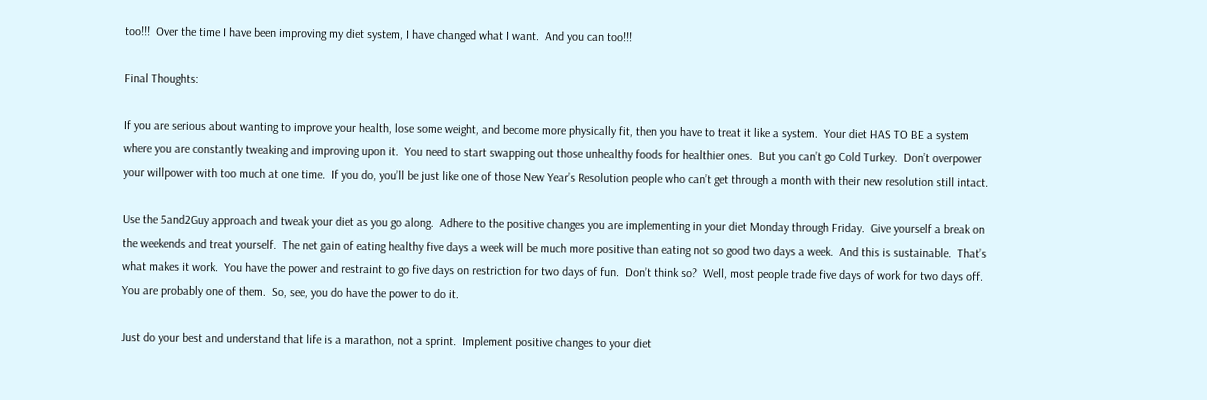too!!!  Over the time I have been improving my diet system, I have changed what I want.  And you can too!!!

Final Thoughts:

If you are serious about wanting to improve your health, lose some weight, and become more physically fit, then you have to treat it like a system.  Your diet HAS TO BE a system where you are constantly tweaking and improving upon it.  You need to start swapping out those unhealthy foods for healthier ones.  But you can’t go Cold Turkey.  Don’t overpower your willpower with too much at one time.  If you do, you’ll be just like one of those New Year’s Resolution people who can’t get through a month with their new resolution still intact.

Use the 5and2Guy approach and tweak your diet as you go along.  Adhere to the positive changes you are implementing in your diet Monday through Friday.  Give yourself a break on the weekends and treat yourself.  The net gain of eating healthy five days a week will be much more positive than eating not so good two days a week.  And this is sustainable.  That’s what makes it work.  You have the power and restraint to go five days on restriction for two days of fun.  Don’t think so?  Well, most people trade five days of work for two days off.  You are probably one of them.  So, see, you do have the power to do it.

Just do your best and understand that life is a marathon, not a sprint.  Implement positive changes to your diet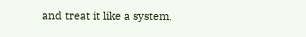and treat it like a system.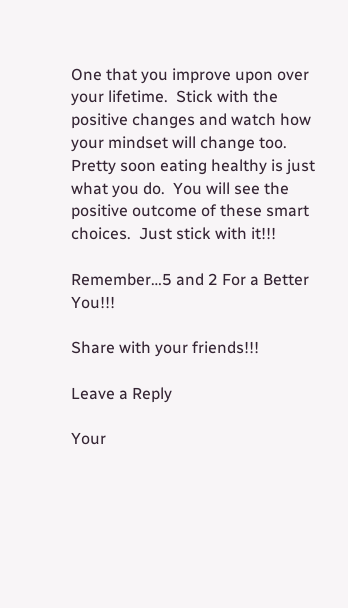One that you improve upon over your lifetime.  Stick with the positive changes and watch how your mindset will change too.  Pretty soon eating healthy is just what you do.  You will see the positive outcome of these smart choices.  Just stick with it!!!

Remember…5 and 2 For a Better You!!!

Share with your friends!!!

Leave a Reply

Your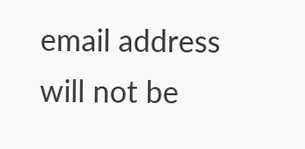email address will not be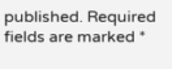published. Required fields are marked *